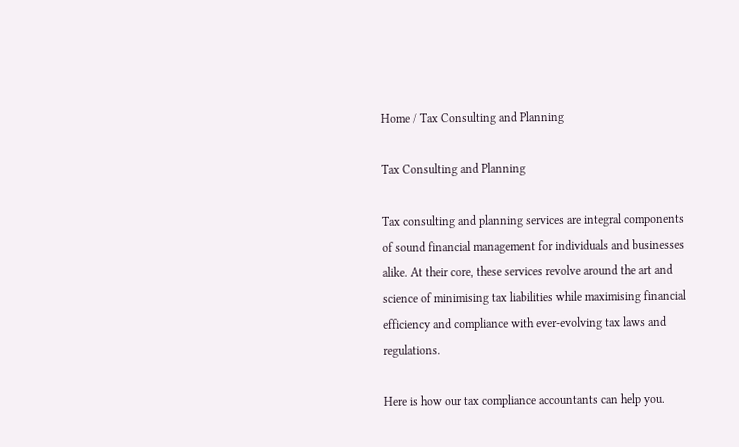Home / Tax Consulting and Planning

Tax Consulting and Planning

Tax consulting and planning services are integral components of sound financial management for individuals and businesses alike. At their core, these services revolve around the art and science of minimising tax liabilities while maximising financial efficiency and compliance with ever-evolving tax laws and regulations.

Here is how our tax compliance accountants can help you.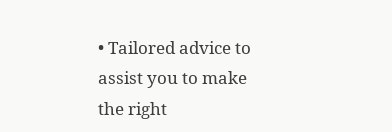• Tailored advice to assist you to make the right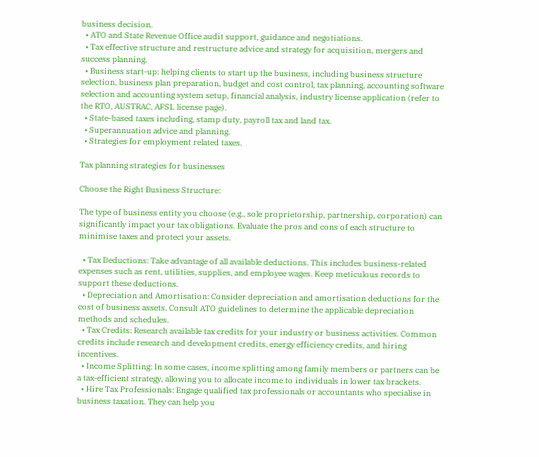business decision.
  • ATO and State Revenue Office audit support, guidance and negotiations.
  • Tax effective structure and restructure advice and strategy for acquisition, mergers and success planning.
  • Business start-up: helping clients to start up the business, including business structure selection, business plan preparation, budget and cost control, tax planning, accounting software selection and accounting system setup, financial analysis, industry license application (refer to the RTO, AUSTRAC, AFSL license page).
  • State-based taxes including, stamp duty, payroll tax and land tax.
  • Superannuation advice and planning.
  • Strategies for employment related taxes.

Tax planning strategies for businesses

Choose the Right Business Structure:

The type of business entity you choose (e.g., sole proprietorship, partnership, corporation) can significantly impact your tax obligations. Evaluate the pros and cons of each structure to minimise taxes and protect your assets.

  • Tax Deductions: Take advantage of all available deductions. This includes business-related expenses such as rent, utilities, supplies, and employee wages. Keep meticulous records to support these deductions.
  • Depreciation and Amortisation: Consider depreciation and amortisation deductions for the cost of business assets. Consult ATO guidelines to determine the applicable depreciation methods and schedules.
  • Tax Credits: Research available tax credits for your industry or business activities. Common credits include research and development credits, energy efficiency credits, and hiring incentives.
  • Income Splitting: In some cases, income splitting among family members or partners can be a tax-efficient strategy, allowing you to allocate income to individuals in lower tax brackets.
  • Hire Tax Professionals: Engage qualified tax professionals or accountants who specialise in business taxation. They can help you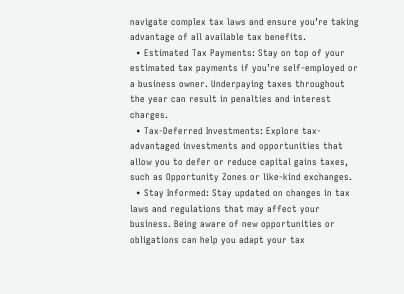navigate complex tax laws and ensure you’re taking advantage of all available tax benefits.
  • Estimated Tax Payments: Stay on top of your estimated tax payments if you’re self-employed or a business owner. Underpaying taxes throughout the year can result in penalties and interest charges.
  • Tax-Deferred Investments: Explore tax-advantaged investments and opportunities that allow you to defer or reduce capital gains taxes, such as Opportunity Zones or like-kind exchanges.
  • Stay Informed: Stay updated on changes in tax laws and regulations that may affect your business. Being aware of new opportunities or obligations can help you adapt your tax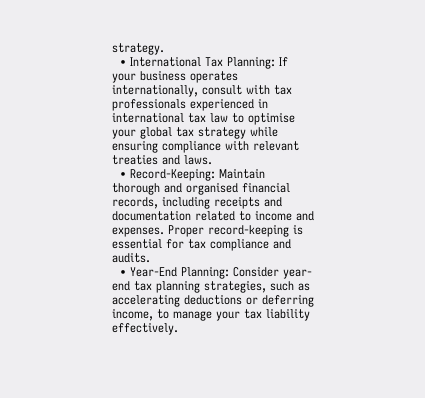strategy.
  • International Tax Planning: If your business operates internationally, consult with tax professionals experienced in international tax law to optimise your global tax strategy while ensuring compliance with relevant treaties and laws.
  • Record-Keeping: Maintain thorough and organised financial records, including receipts and documentation related to income and expenses. Proper record-keeping is essential for tax compliance and audits.
  • Year-End Planning: Consider year-end tax planning strategies, such as accelerating deductions or deferring income, to manage your tax liability effectively.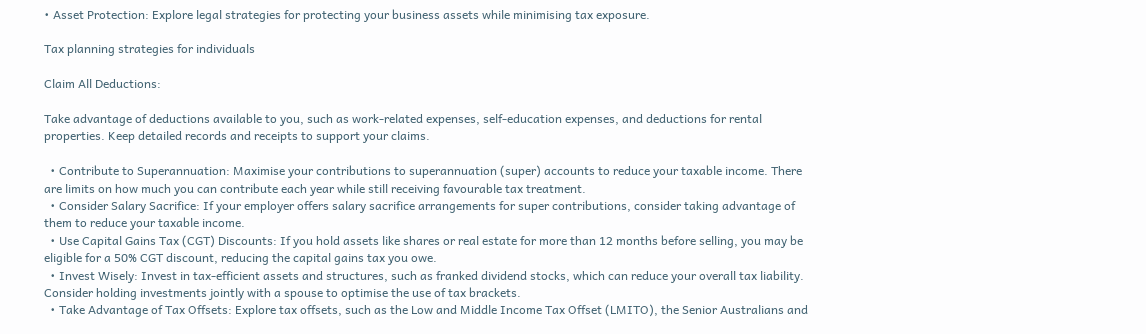• Asset Protection: Explore legal strategies for protecting your business assets while minimising tax exposure.

Tax planning strategies for individuals

Claim All Deductions:

Take advantage of deductions available to you, such as work-related expenses, self-education expenses, and deductions for rental properties. Keep detailed records and receipts to support your claims.

  • Contribute to Superannuation: Maximise your contributions to superannuation (super) accounts to reduce your taxable income. There are limits on how much you can contribute each year while still receiving favourable tax treatment.
  • Consider Salary Sacrifice: If your employer offers salary sacrifice arrangements for super contributions, consider taking advantage of them to reduce your taxable income.
  • Use Capital Gains Tax (CGT) Discounts: If you hold assets like shares or real estate for more than 12 months before selling, you may be eligible for a 50% CGT discount, reducing the capital gains tax you owe.
  • Invest Wisely: Invest in tax-efficient assets and structures, such as franked dividend stocks, which can reduce your overall tax liability. Consider holding investments jointly with a spouse to optimise the use of tax brackets.
  • Take Advantage of Tax Offsets: Explore tax offsets, such as the Low and Middle Income Tax Offset (LMITO), the Senior Australians and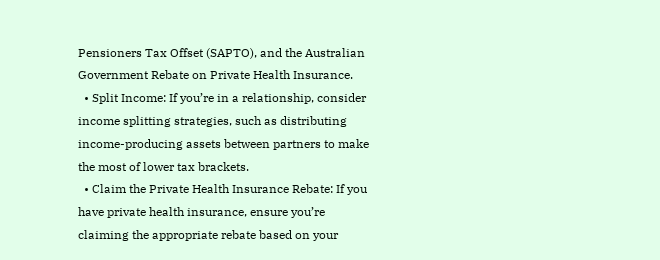Pensioners Tax Offset (SAPTO), and the Australian Government Rebate on Private Health Insurance.
  • Split Income: If you’re in a relationship, consider income splitting strategies, such as distributing income-producing assets between partners to make the most of lower tax brackets.
  • Claim the Private Health Insurance Rebate: If you have private health insurance, ensure you’re claiming the appropriate rebate based on your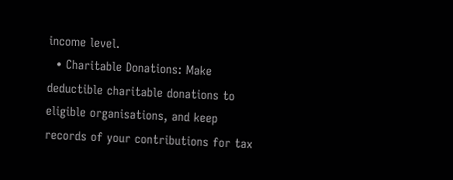income level.
  • Charitable Donations: Make deductible charitable donations to eligible organisations, and keep records of your contributions for tax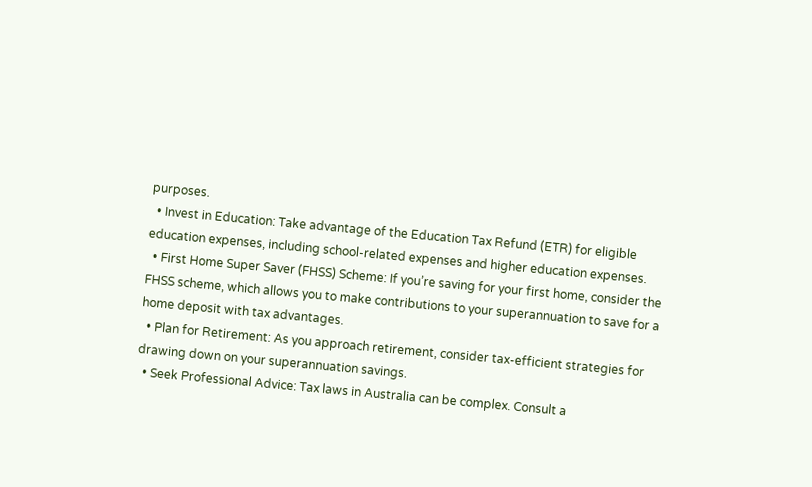purposes.
  • Invest in Education: Take advantage of the Education Tax Refund (ETR) for eligible education expenses, including school-related expenses and higher education expenses.
  • First Home Super Saver (FHSS) Scheme: If you’re saving for your first home, consider the FHSS scheme, which allows you to make contributions to your superannuation to save for a home deposit with tax advantages.
  • Plan for Retirement: As you approach retirement, consider tax-efficient strategies for drawing down on your superannuation savings.
  • Seek Professional Advice: Tax laws in Australia can be complex. Consult a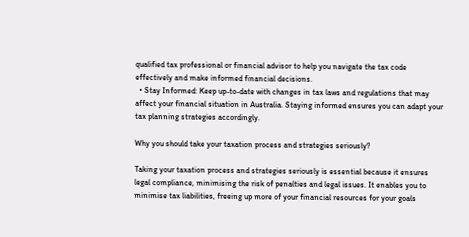qualified tax professional or financial advisor to help you navigate the tax code effectively and make informed financial decisions.
  • Stay Informed: Keep up-to-date with changes in tax laws and regulations that may affect your financial situation in Australia. Staying informed ensures you can adapt your tax planning strategies accordingly.

Why you should take your taxation process and strategies seriously?

Taking your taxation process and strategies seriously is essential because it ensures legal compliance, minimising the risk of penalties and legal issues. It enables you to minimise tax liabilities, freeing up more of your financial resources for your goals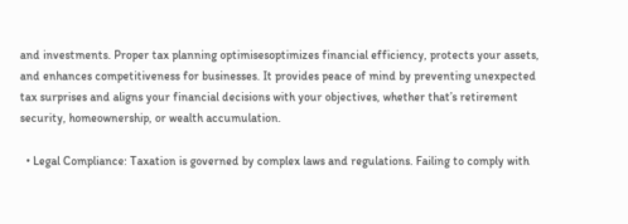and investments. Proper tax planning optimisesoptimizes financial efficiency, protects your assets, and enhances competitiveness for businesses. It provides peace of mind by preventing unexpected tax surprises and aligns your financial decisions with your objectives, whether that’s retirement security, homeownership, or wealth accumulation.

  • Legal Compliance: Taxation is governed by complex laws and regulations. Failing to comply with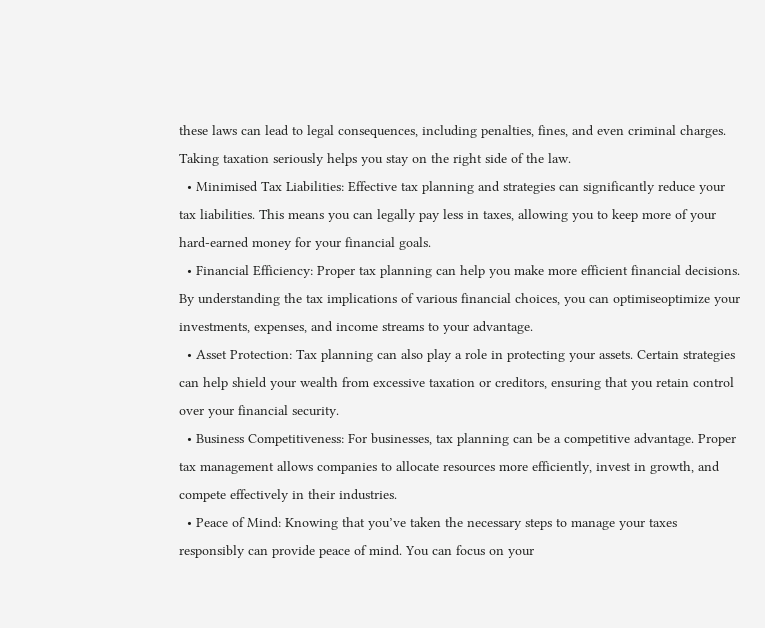these laws can lead to legal consequences, including penalties, fines, and even criminal charges. Taking taxation seriously helps you stay on the right side of the law.
  • Minimised Tax Liabilities: Effective tax planning and strategies can significantly reduce your tax liabilities. This means you can legally pay less in taxes, allowing you to keep more of your hard-earned money for your financial goals.
  • Financial Efficiency: Proper tax planning can help you make more efficient financial decisions. By understanding the tax implications of various financial choices, you can optimiseoptimize your investments, expenses, and income streams to your advantage.
  • Asset Protection: Tax planning can also play a role in protecting your assets. Certain strategies can help shield your wealth from excessive taxation or creditors, ensuring that you retain control over your financial security.
  • Business Competitiveness: For businesses, tax planning can be a competitive advantage. Proper tax management allows companies to allocate resources more efficiently, invest in growth, and compete effectively in their industries.
  • Peace of Mind: Knowing that you’ve taken the necessary steps to manage your taxes responsibly can provide peace of mind. You can focus on your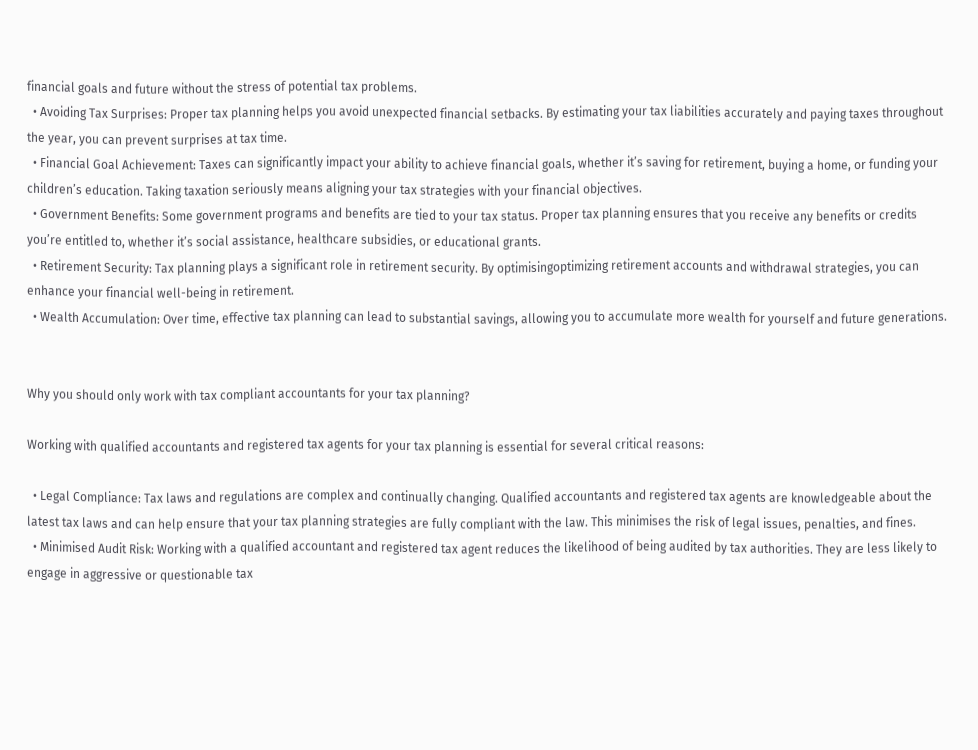financial goals and future without the stress of potential tax problems.
  • Avoiding Tax Surprises: Proper tax planning helps you avoid unexpected financial setbacks. By estimating your tax liabilities accurately and paying taxes throughout the year, you can prevent surprises at tax time.
  • Financial Goal Achievement: Taxes can significantly impact your ability to achieve financial goals, whether it’s saving for retirement, buying a home, or funding your children’s education. Taking taxation seriously means aligning your tax strategies with your financial objectives.
  • Government Benefits: Some government programs and benefits are tied to your tax status. Proper tax planning ensures that you receive any benefits or credits you’re entitled to, whether it’s social assistance, healthcare subsidies, or educational grants.
  • Retirement Security: Tax planning plays a significant role in retirement security. By optimisingoptimizing retirement accounts and withdrawal strategies, you can enhance your financial well-being in retirement.
  • Wealth Accumulation: Over time, effective tax planning can lead to substantial savings, allowing you to accumulate more wealth for yourself and future generations.


Why you should only work with tax compliant accountants for your tax planning?

Working with qualified accountants and registered tax agents for your tax planning is essential for several critical reasons:

  • Legal Compliance: Tax laws and regulations are complex and continually changing. Qualified accountants and registered tax agents are knowledgeable about the latest tax laws and can help ensure that your tax planning strategies are fully compliant with the law. This minimises the risk of legal issues, penalties, and fines.
  • Minimised Audit Risk: Working with a qualified accountant and registered tax agent reduces the likelihood of being audited by tax authorities. They are less likely to engage in aggressive or questionable tax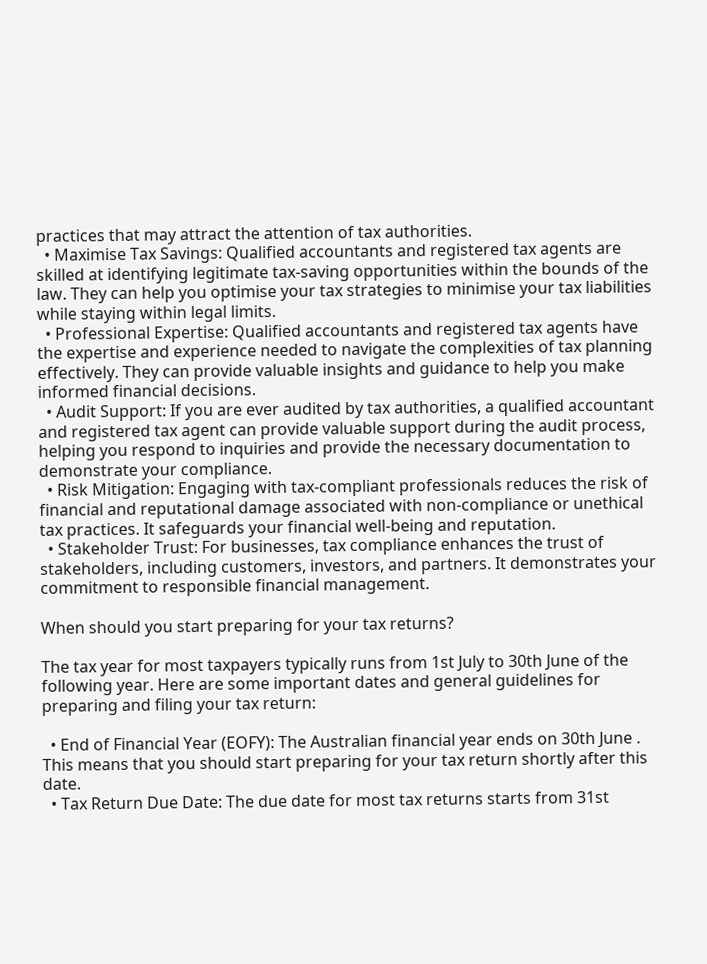practices that may attract the attention of tax authorities.
  • Maximise Tax Savings: Qualified accountants and registered tax agents are skilled at identifying legitimate tax-saving opportunities within the bounds of the law. They can help you optimise your tax strategies to minimise your tax liabilities while staying within legal limits.
  • Professional Expertise: Qualified accountants and registered tax agents have the expertise and experience needed to navigate the complexities of tax planning effectively. They can provide valuable insights and guidance to help you make informed financial decisions.
  • Audit Support: If you are ever audited by tax authorities, a qualified accountant and registered tax agent can provide valuable support during the audit process, helping you respond to inquiries and provide the necessary documentation to demonstrate your compliance.
  • Risk Mitigation: Engaging with tax-compliant professionals reduces the risk of financial and reputational damage associated with non-compliance or unethical tax practices. It safeguards your financial well-being and reputation.
  • Stakeholder Trust: For businesses, tax compliance enhances the trust of stakeholders, including customers, investors, and partners. It demonstrates your commitment to responsible financial management.

When should you start preparing for your tax returns?

The tax year for most taxpayers typically runs from 1st July to 30th June of the following year. Here are some important dates and general guidelines for preparing and filing your tax return:

  • End of Financial Year (EOFY): The Australian financial year ends on 30th June . This means that you should start preparing for your tax return shortly after this date.
  • Tax Return Due Date: The due date for most tax returns starts from 31st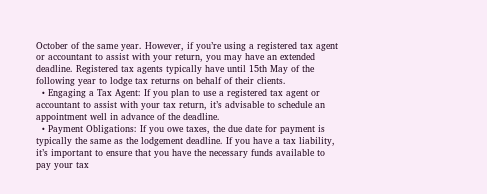October of the same year. However, if you’re using a registered tax agent or accountant to assist with your return, you may have an extended deadline. Registered tax agents typically have until 15th May of the following year to lodge tax returns on behalf of their clients.
  • Engaging a Tax Agent: If you plan to use a registered tax agent or accountant to assist with your tax return, it’s advisable to schedule an appointment well in advance of the deadline.
  • Payment Obligations: If you owe taxes, the due date for payment is typically the same as the lodgement deadline. If you have a tax liability, it’s important to ensure that you have the necessary funds available to pay your tax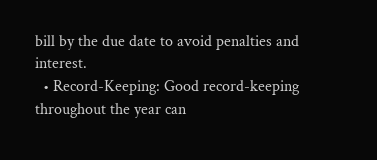bill by the due date to avoid penalties and interest.
  • Record-Keeping: Good record-keeping throughout the year can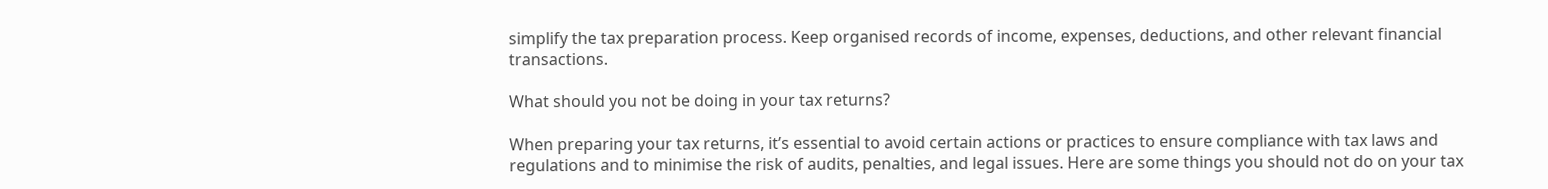simplify the tax preparation process. Keep organised records of income, expenses, deductions, and other relevant financial transactions.

What should you not be doing in your tax returns?

When preparing your tax returns, it’s essential to avoid certain actions or practices to ensure compliance with tax laws and regulations and to minimise the risk of audits, penalties, and legal issues. Here are some things you should not do on your tax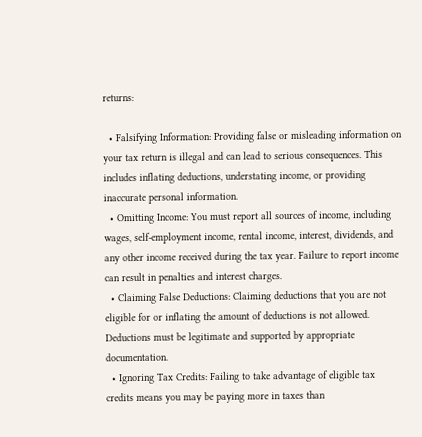returns:

  • Falsifying Information: Providing false or misleading information on your tax return is illegal and can lead to serious consequences. This includes inflating deductions, understating income, or providing inaccurate personal information.
  • Omitting Income: You must report all sources of income, including wages, self-employment income, rental income, interest, dividends, and any other income received during the tax year. Failure to report income can result in penalties and interest charges.
  • Claiming False Deductions: Claiming deductions that you are not eligible for or inflating the amount of deductions is not allowed. Deductions must be legitimate and supported by appropriate documentation.
  • Ignoring Tax Credits: Failing to take advantage of eligible tax credits means you may be paying more in taxes than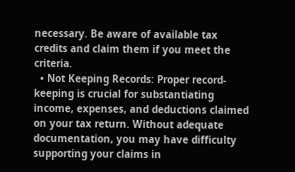necessary. Be aware of available tax credits and claim them if you meet the criteria.
  • Not Keeping Records: Proper record-keeping is crucial for substantiating income, expenses, and deductions claimed on your tax return. Without adequate documentation, you may have difficulty supporting your claims in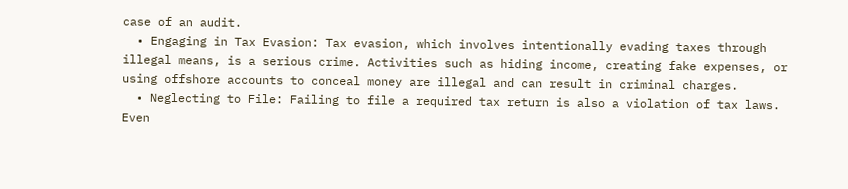case of an audit.
  • Engaging in Tax Evasion: Tax evasion, which involves intentionally evading taxes through illegal means, is a serious crime. Activities such as hiding income, creating fake expenses, or using offshore accounts to conceal money are illegal and can result in criminal charges.
  • Neglecting to File: Failing to file a required tax return is also a violation of tax laws. Even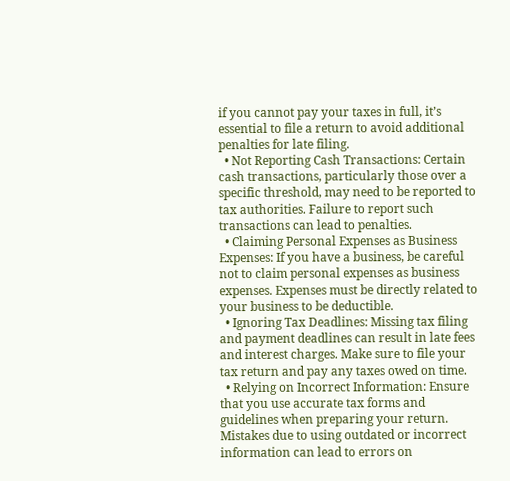if you cannot pay your taxes in full, it’s essential to file a return to avoid additional penalties for late filing.
  • Not Reporting Cash Transactions: Certain cash transactions, particularly those over a specific threshold, may need to be reported to tax authorities. Failure to report such transactions can lead to penalties.
  • Claiming Personal Expenses as Business Expenses: If you have a business, be careful not to claim personal expenses as business expenses. Expenses must be directly related to your business to be deductible.
  • Ignoring Tax Deadlines: Missing tax filing and payment deadlines can result in late fees and interest charges. Make sure to file your tax return and pay any taxes owed on time.
  • Relying on Incorrect Information: Ensure that you use accurate tax forms and guidelines when preparing your return. Mistakes due to using outdated or incorrect information can lead to errors on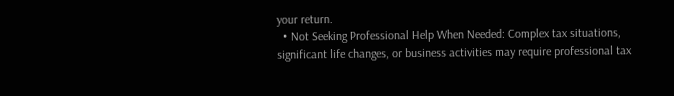your return.
  • Not Seeking Professional Help When Needed: Complex tax situations, significant life changes, or business activities may require professional tax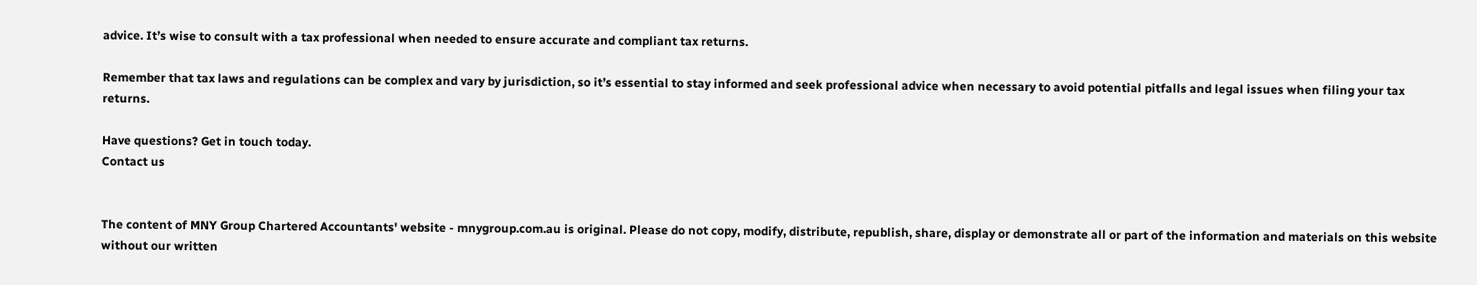advice. It’s wise to consult with a tax professional when needed to ensure accurate and compliant tax returns.

Remember that tax laws and regulations can be complex and vary by jurisdiction, so it’s essential to stay informed and seek professional advice when necessary to avoid potential pitfalls and legal issues when filing your tax returns.

Have questions? Get in touch today.
Contact us


The content of MNY Group Chartered Accountants' website - mnygroup.com.au is original. Please do not copy, modify, distribute, republish, share, display or demonstrate all or part of the information and materials on this website without our written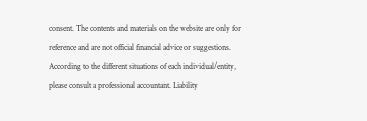consent. The contents and materials on the website are only for reference and are not official financial advice or suggestions. According to the different situations of each individual/entity, please consult a professional accountant. Liability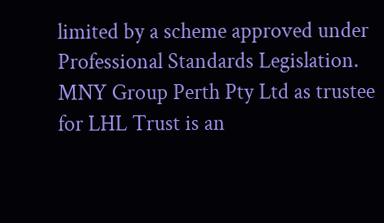limited by a scheme approved under Professional Standards Legislation.
MNY Group Perth Pty Ltd as trustee for LHL Trust is an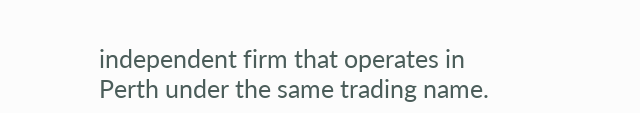independent firm that operates in Perth under the same trading name.